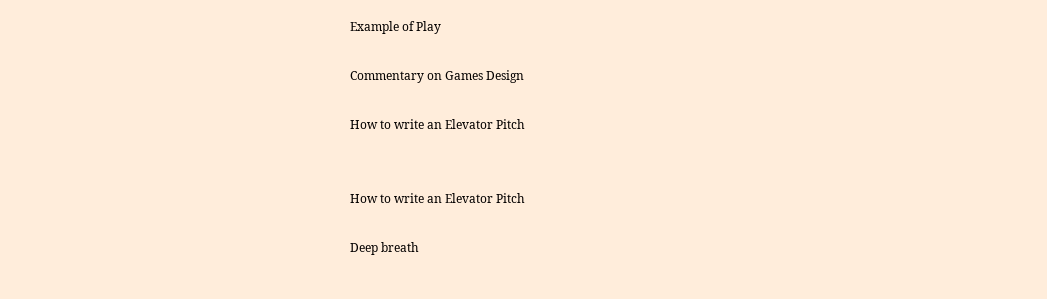Example of Play

Commentary on Games Design

How to write an Elevator Pitch


How to write an Elevator Pitch

Deep breath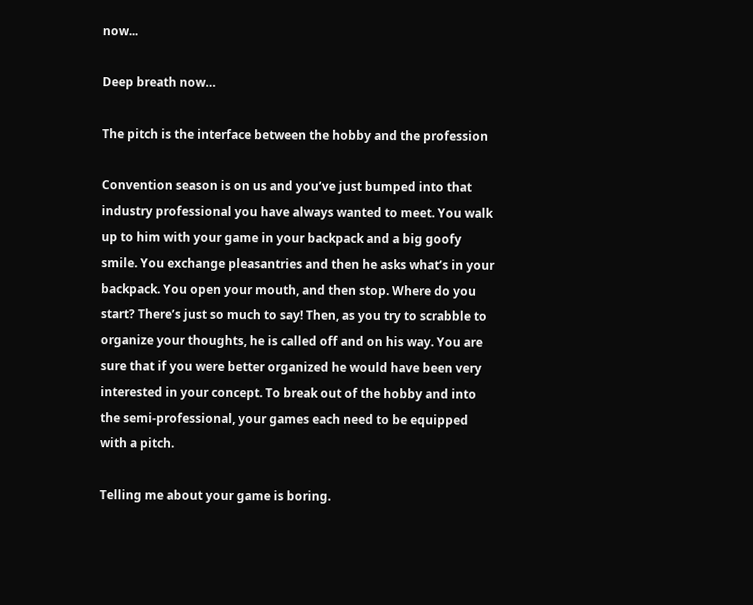now...

Deep breath now…

The pitch is the interface between the hobby and the profession

Convention season is on us and you’ve just bumped into that industry professional you have always wanted to meet. You walk up to him with your game in your backpack and a big goofy smile. You exchange pleasantries and then he asks what’s in your backpack. You open your mouth, and then stop. Where do you start? There’s just so much to say! Then, as you try to scrabble to organize your thoughts, he is called off and on his way. You are sure that if you were better organized he would have been very interested in your concept. To break out of the hobby and into the semi-professional, your games each need to be equipped with a pitch.

Telling me about your game is boring.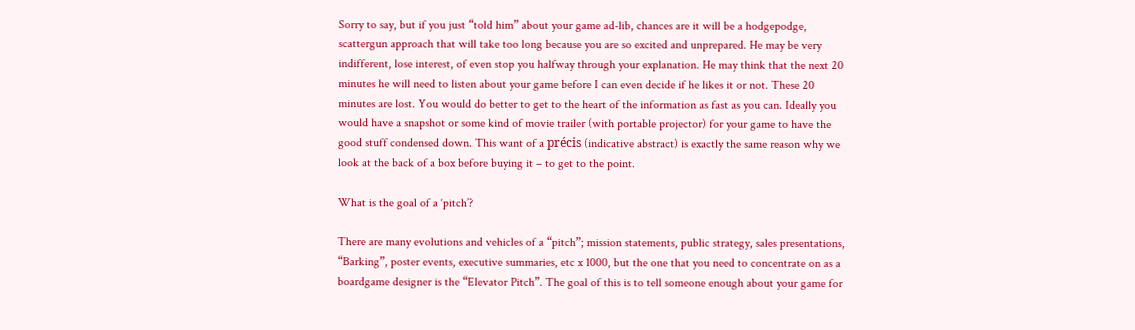Sorry to say, but if you just “told him” about your game ad-lib, chances are it will be a hodgepodge, scattergun approach that will take too long because you are so excited and unprepared. He may be very indifferent, lose interest, of even stop you halfway through your explanation. He may think that the next 20 minutes he will need to listen about your game before I can even decide if he likes it or not. These 20 minutes are lost. You would do better to get to the heart of the information as fast as you can. Ideally you would have a snapshot or some kind of movie trailer (with portable projector) for your game to have the good stuff condensed down. This want of a précis (indicative abstract) is exactly the same reason why we look at the back of a box before buying it – to get to the point.

What is the goal of a ‘pitch’?

There are many evolutions and vehicles of a “pitch”; mission statements, public strategy, sales presentations, “Barking”, poster events, executive summaries, etc x 1000, but the one that you need to concentrate on as a boardgame designer is the “Elevator Pitch”. The goal of this is to tell someone enough about your game for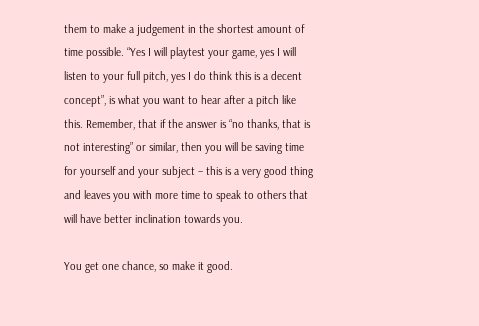them to make a judgement in the shortest amount of time possible. “Yes I will playtest your game, yes I will listen to your full pitch, yes I do think this is a decent concept”, is what you want to hear after a pitch like this. Remember, that if the answer is “no thanks, that is not interesting” or similar, then you will be saving time for yourself and your subject – this is a very good thing and leaves you with more time to speak to others that will have better inclination towards you.

You get one chance, so make it good.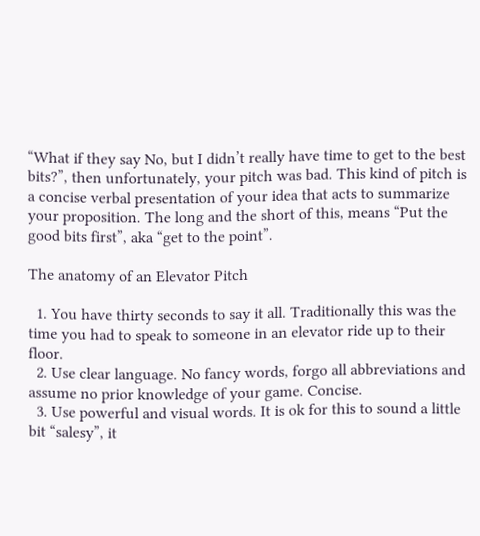“What if they say No, but I didn’t really have time to get to the best bits?”, then unfortunately, your pitch was bad. This kind of pitch is a concise verbal presentation of your idea that acts to summarize your proposition. The long and the short of this, means “Put the good bits first”, aka “get to the point”.

The anatomy of an Elevator Pitch

  1. You have thirty seconds to say it all. Traditionally this was the time you had to speak to someone in an elevator ride up to their floor.
  2. Use clear language. No fancy words, forgo all abbreviations and assume no prior knowledge of your game. Concise.
  3. Use powerful and visual words. It is ok for this to sound a little bit “salesy”, it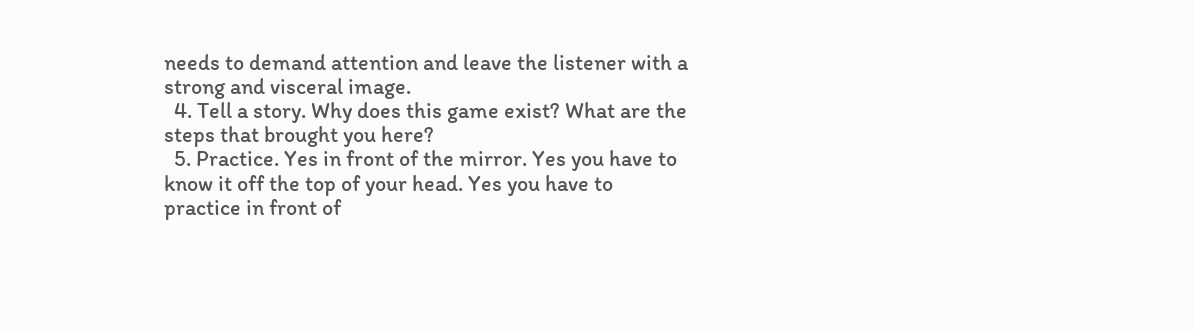needs to demand attention and leave the listener with a strong and visceral image.
  4. Tell a story. Why does this game exist? What are the steps that brought you here?
  5. Practice. Yes in front of the mirror. Yes you have to know it off the top of your head. Yes you have to practice in front of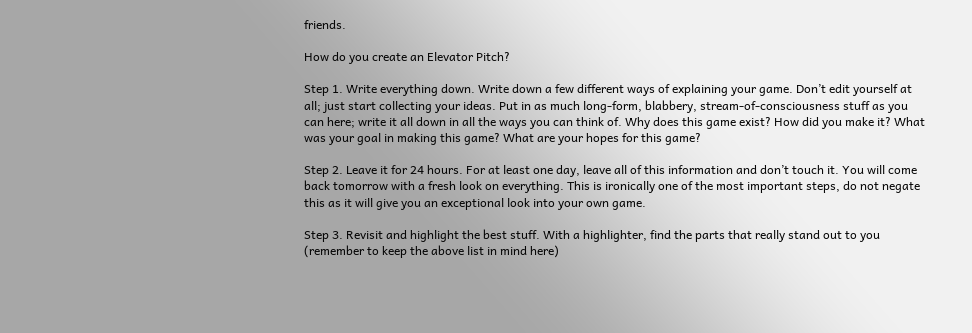friends.

How do you create an Elevator Pitch?

Step 1. Write everything down. Write down a few different ways of explaining your game. Don’t edit yourself at all; just start collecting your ideas. Put in as much long-form, blabbery, stream-of-consciousness stuff as you can here; write it all down in all the ways you can think of. Why does this game exist? How did you make it? What was your goal in making this game? What are your hopes for this game?

Step 2. Leave it for 24 hours. For at least one day, leave all of this information and don’t touch it. You will come back tomorrow with a fresh look on everything. This is ironically one of the most important steps, do not negate this as it will give you an exceptional look into your own game.

Step 3. Revisit and highlight the best stuff. With a highlighter, find the parts that really stand out to you (remember to keep the above list in mind here)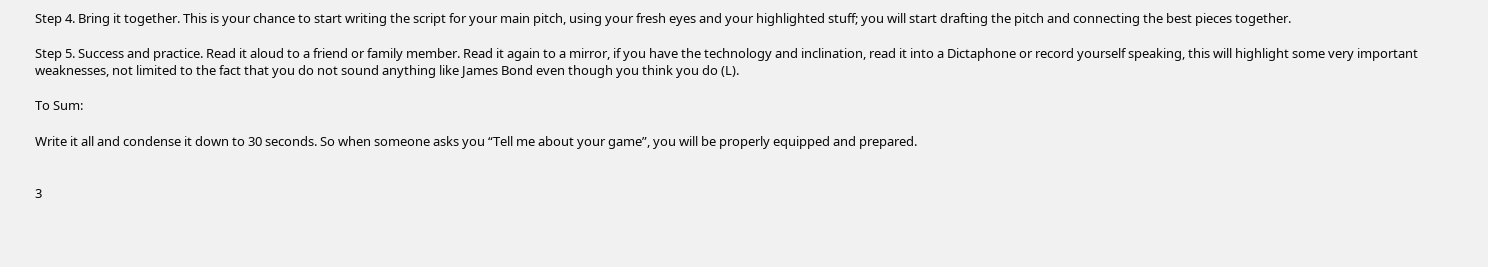Step 4. Bring it together. This is your chance to start writing the script for your main pitch, using your fresh eyes and your highlighted stuff; you will start drafting the pitch and connecting the best pieces together.

Step 5. Success and practice. Read it aloud to a friend or family member. Read it again to a mirror, if you have the technology and inclination, read it into a Dictaphone or record yourself speaking, this will highlight some very important weaknesses, not limited to the fact that you do not sound anything like James Bond even though you think you do (L).

To Sum:

Write it all and condense it down to 30 seconds. So when someone asks you “Tell me about your game”, you will be properly equipped and prepared.


3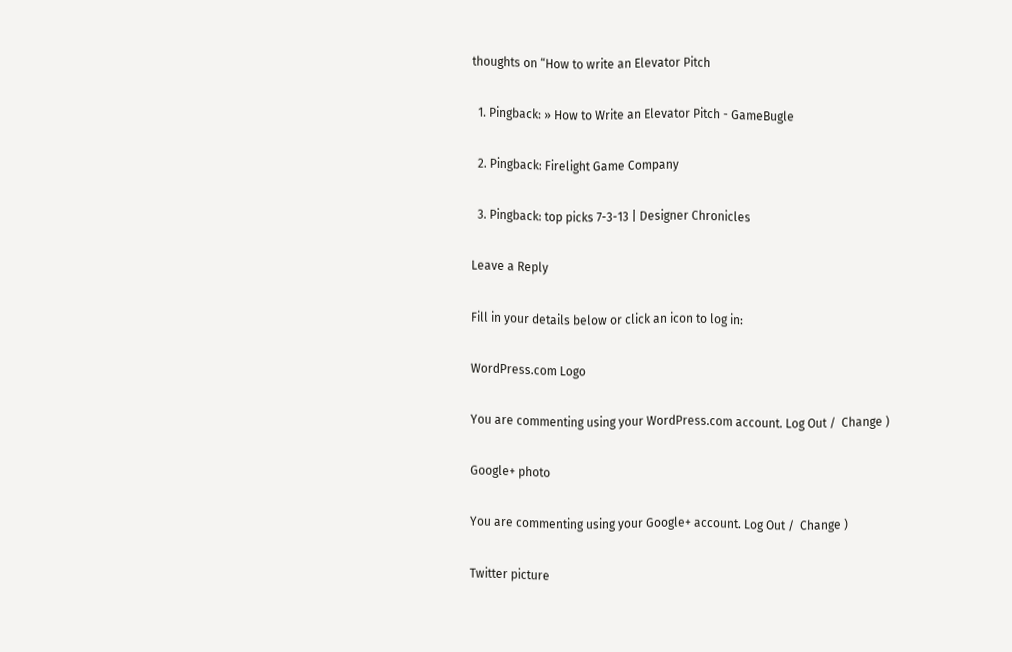thoughts on “How to write an Elevator Pitch

  1. Pingback: » How to Write an Elevator Pitch - GameBugle

  2. Pingback: Firelight Game Company

  3. Pingback: top picks 7-3-13 | Designer Chronicles

Leave a Reply

Fill in your details below or click an icon to log in:

WordPress.com Logo

You are commenting using your WordPress.com account. Log Out /  Change )

Google+ photo

You are commenting using your Google+ account. Log Out /  Change )

Twitter picture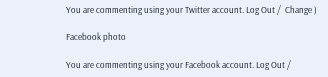You are commenting using your Twitter account. Log Out /  Change )

Facebook photo

You are commenting using your Facebook account. Log Out /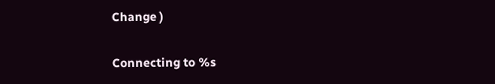Change )

Connecting to %s